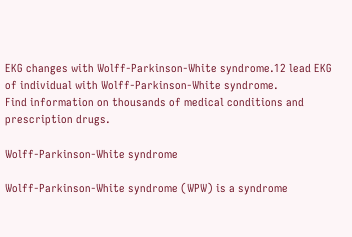EKG changes with Wolff-Parkinson-White syndrome.12 lead EKG of individual with Wolff-Parkinson-White syndrome.
Find information on thousands of medical conditions and prescription drugs.

Wolff-Parkinson-White syndrome

Wolff-Parkinson-White syndrome (WPW) is a syndrome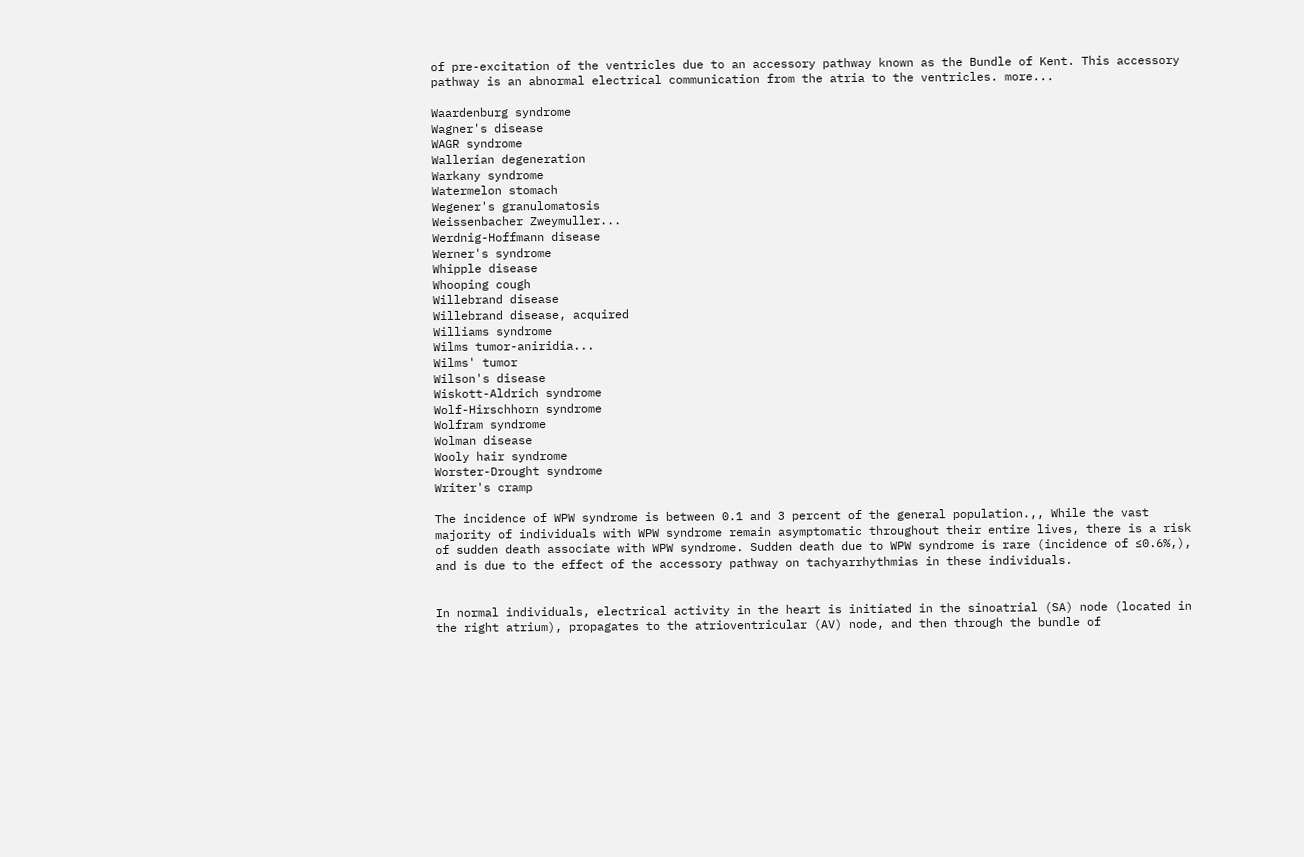of pre-excitation of the ventricles due to an accessory pathway known as the Bundle of Kent. This accessory pathway is an abnormal electrical communication from the atria to the ventricles. more...

Waardenburg syndrome
Wagner's disease
WAGR syndrome
Wallerian degeneration
Warkany syndrome
Watermelon stomach
Wegener's granulomatosis
Weissenbacher Zweymuller...
Werdnig-Hoffmann disease
Werner's syndrome
Whipple disease
Whooping cough
Willebrand disease
Willebrand disease, acquired
Williams syndrome
Wilms tumor-aniridia...
Wilms' tumor
Wilson's disease
Wiskott-Aldrich syndrome
Wolf-Hirschhorn syndrome
Wolfram syndrome
Wolman disease
Wooly hair syndrome
Worster-Drought syndrome
Writer's cramp

The incidence of WPW syndrome is between 0.1 and 3 percent of the general population.,, While the vast majority of individuals with WPW syndrome remain asymptomatic throughout their entire lives, there is a risk of sudden death associate with WPW syndrome. Sudden death due to WPW syndrome is rare (incidence of ≤0.6%,), and is due to the effect of the accessory pathway on tachyarrhythmias in these individuals.


In normal individuals, electrical activity in the heart is initiated in the sinoatrial (SA) node (located in the right atrium), propagates to the atrioventricular (AV) node, and then through the bundle of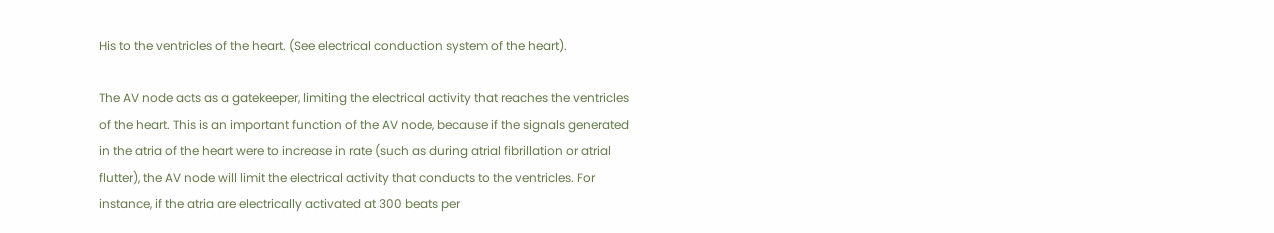His to the ventricles of the heart. (See electrical conduction system of the heart).

The AV node acts as a gatekeeper, limiting the electrical activity that reaches the ventricles of the heart. This is an important function of the AV node, because if the signals generated in the atria of the heart were to increase in rate (such as during atrial fibrillation or atrial flutter), the AV node will limit the electrical activity that conducts to the ventricles. For instance, if the atria are electrically activated at 300 beats per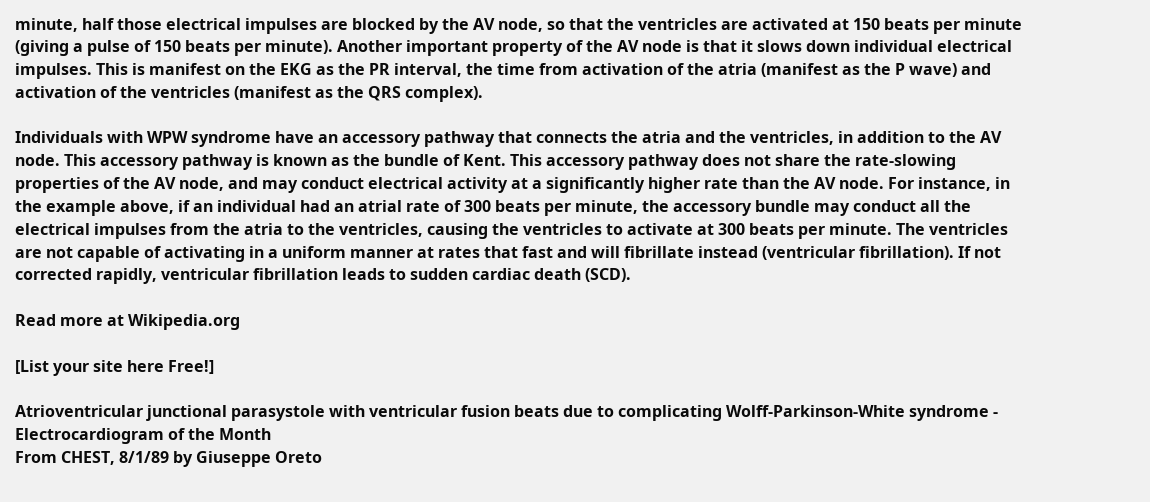minute, half those electrical impulses are blocked by the AV node, so that the ventricles are activated at 150 beats per minute (giving a pulse of 150 beats per minute). Another important property of the AV node is that it slows down individual electrical impulses. This is manifest on the EKG as the PR interval, the time from activation of the atria (manifest as the P wave) and activation of the ventricles (manifest as the QRS complex).

Individuals with WPW syndrome have an accessory pathway that connects the atria and the ventricles, in addition to the AV node. This accessory pathway is known as the bundle of Kent. This accessory pathway does not share the rate-slowing properties of the AV node, and may conduct electrical activity at a significantly higher rate than the AV node. For instance, in the example above, if an individual had an atrial rate of 300 beats per minute, the accessory bundle may conduct all the electrical impulses from the atria to the ventricles, causing the ventricles to activate at 300 beats per minute. The ventricles are not capable of activating in a uniform manner at rates that fast and will fibrillate instead (ventricular fibrillation). If not corrected rapidly, ventricular fibrillation leads to sudden cardiac death (SCD).

Read more at Wikipedia.org

[List your site here Free!]

Atrioventricular junctional parasystole with ventricular fusion beats due to complicating Wolff-Parkinson-White syndrome - Electrocardiogram of the Month
From CHEST, 8/1/89 by Giuseppe Oreto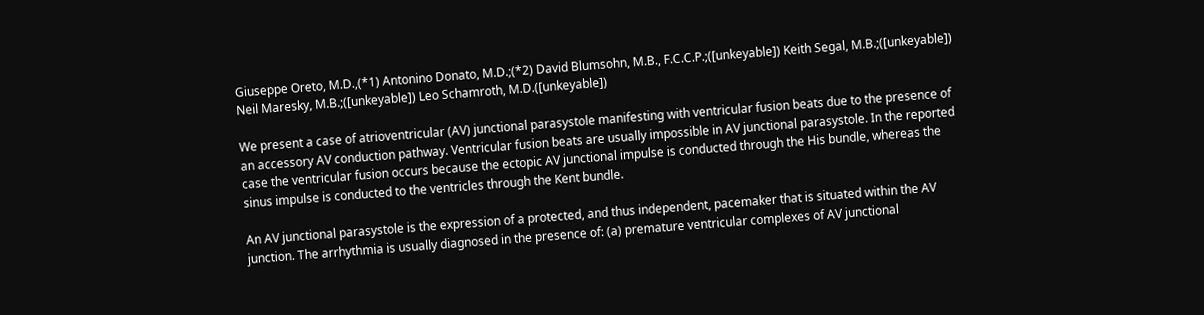Giuseppe Oreto, M.D.,(*1) Antonino Donato, M.D.;(*2) David Blumsohn, M.B., F.C.C.P.;([unkeyable]) Keith Segal, M.B.;([unkeyable]) Neil Maresky, M.B.;([unkeyable]) Leo Schamroth, M.D.([unkeyable])

We present a case of atrioventricular (AV) junctional parasystole manifesting with ventricular fusion beats due to the presence of an accessory AV conduction pathway. Ventricular fusion beats are usually impossible in AV junctional parasystole. In the reported case the ventricular fusion occurs because the ectopic AV junctional impulse is conducted through the His bundle, whereas the sinus impulse is conducted to the ventricles through the Kent bundle.

An AV junctional parasystole is the expression of a protected, and thus independent, pacemaker that is situated within the AV junction. The arrhythmia is usually diagnosed in the presence of: (a) premature ventricular complexes of AV junctional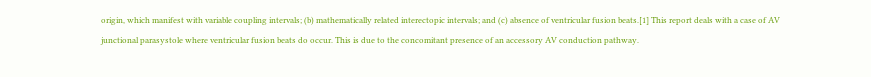origin, which manifest with variable coupling intervals; (b) mathematically related interectopic intervals; and (c) absence of ventricular fusion beats.[1] This report deals with a case of AV junctional parasystole where ventricular fusion beats do occur. This is due to the concomitant presence of an accessory AV conduction pathway.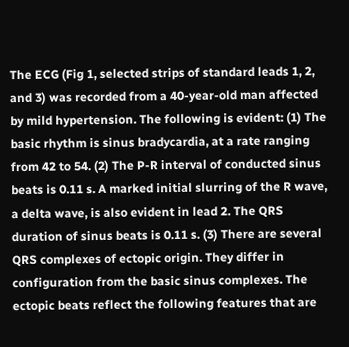The ECG (Fig 1, selected strips of standard leads 1, 2, and 3) was recorded from a 40-year-old man affected by mild hypertension. The following is evident: (1) The basic rhythm is sinus bradycardia, at a rate ranging from 42 to 54. (2) The P-R interval of conducted sinus beats is 0.11 s. A marked initial slurring of the R wave, a delta wave, is also evident in lead 2. The QRS duration of sinus beats is 0.11 s. (3) There are several QRS complexes of ectopic origin. They differ in configuration from the basic sinus complexes. The ectopic beats reflect the following features that are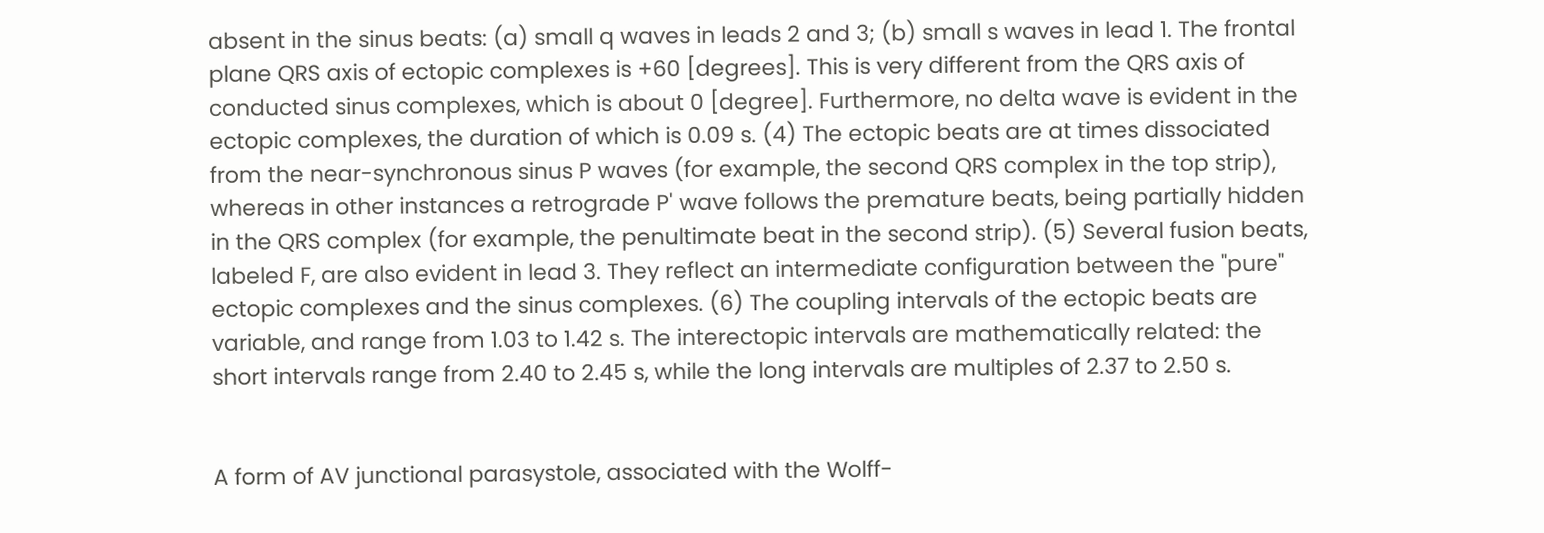absent in the sinus beats: (a) small q waves in leads 2 and 3; (b) small s waves in lead 1. The frontal plane QRS axis of ectopic complexes is +60 [degrees]. This is very different from the QRS axis of conducted sinus complexes, which is about 0 [degree]. Furthermore, no delta wave is evident in the ectopic complexes, the duration of which is 0.09 s. (4) The ectopic beats are at times dissociated from the near-synchronous sinus P waves (for example, the second QRS complex in the top strip), whereas in other instances a retrograde P' wave follows the premature beats, being partially hidden in the QRS complex (for example, the penultimate beat in the second strip). (5) Several fusion beats, labeled F, are also evident in lead 3. They reflect an intermediate configuration between the "pure" ectopic complexes and the sinus complexes. (6) The coupling intervals of the ectopic beats are variable, and range from 1.03 to 1.42 s. The interectopic intervals are mathematically related: the short intervals range from 2.40 to 2.45 s, while the long intervals are multiples of 2.37 to 2.50 s.


A form of AV junctional parasystole, associated with the Wolff-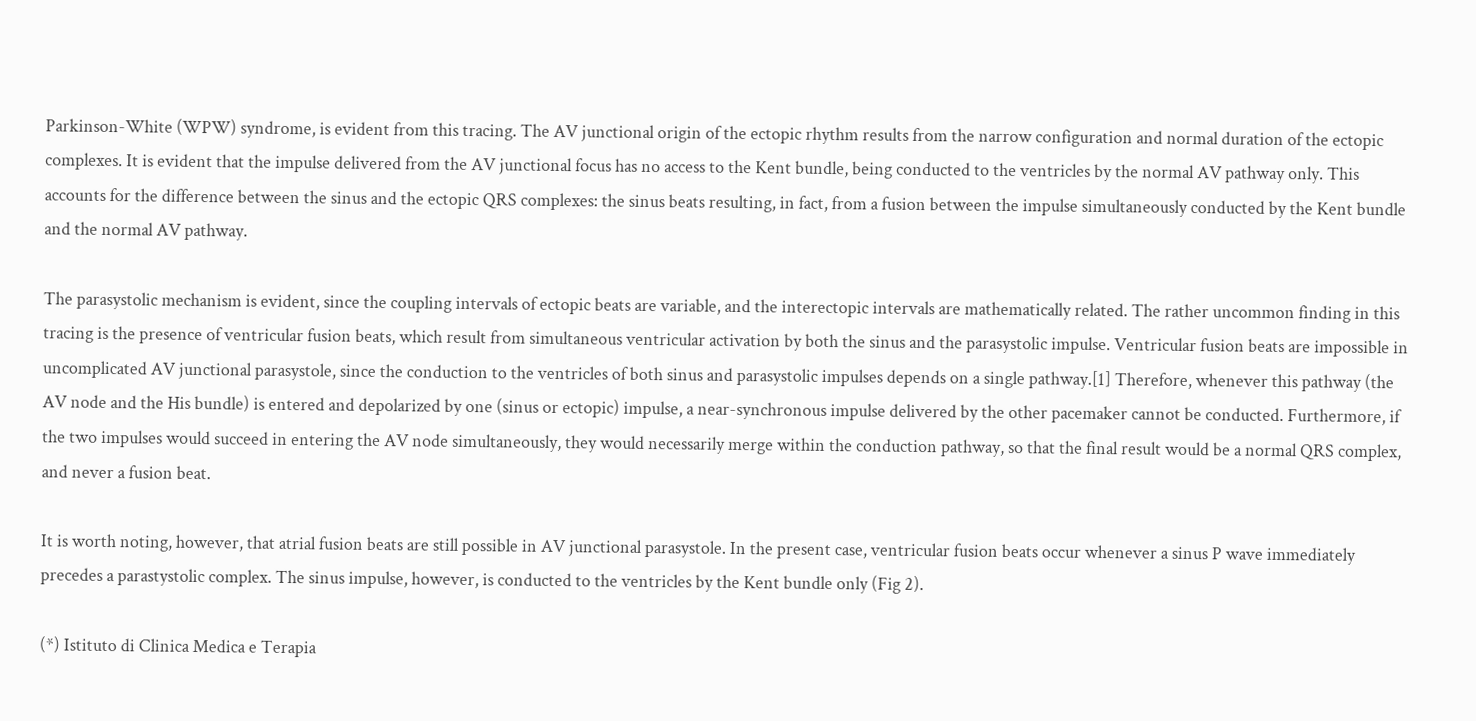Parkinson-White (WPW) syndrome, is evident from this tracing. The AV junctional origin of the ectopic rhythm results from the narrow configuration and normal duration of the ectopic complexes. It is evident that the impulse delivered from the AV junctional focus has no access to the Kent bundle, being conducted to the ventricles by the normal AV pathway only. This accounts for the difference between the sinus and the ectopic QRS complexes: the sinus beats resulting, in fact, from a fusion between the impulse simultaneously conducted by the Kent bundle and the normal AV pathway.

The parasystolic mechanism is evident, since the coupling intervals of ectopic beats are variable, and the interectopic intervals are mathematically related. The rather uncommon finding in this tracing is the presence of ventricular fusion beats, which result from simultaneous ventricular activation by both the sinus and the parasystolic impulse. Ventricular fusion beats are impossible in uncomplicated AV junctional parasystole, since the conduction to the ventricles of both sinus and parasystolic impulses depends on a single pathway.[1] Therefore, whenever this pathway (the AV node and the His bundle) is entered and depolarized by one (sinus or ectopic) impulse, a near-synchronous impulse delivered by the other pacemaker cannot be conducted. Furthermore, if the two impulses would succeed in entering the AV node simultaneously, they would necessarily merge within the conduction pathway, so that the final result would be a normal QRS complex, and never a fusion beat.

It is worth noting, however, that atrial fusion beats are still possible in AV junctional parasystole. In the present case, ventricular fusion beats occur whenever a sinus P wave immediately precedes a parastystolic complex. The sinus impulse, however, is conducted to the ventricles by the Kent bundle only (Fig 2).

(*) Istituto di Clinica Medica e Terapia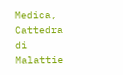Medica, Cattedra di Malattie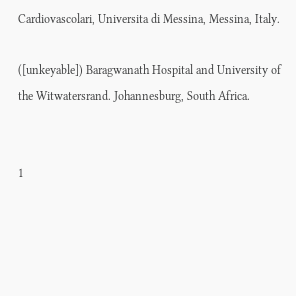Cardiovascolari, Universita di Messina, Messina, Italy.

([unkeyable]) Baragwanath Hospital and University of the Witwatersrand. Johannesburg, South Africa.


1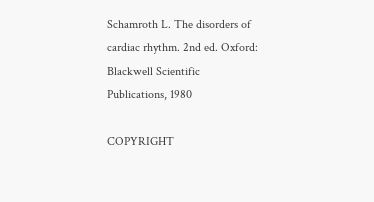Schamroth L. The disorders of cardiac rhythm. 2nd ed. Oxford: Blackwell Scientific Publications, 1980

COPYRIGHT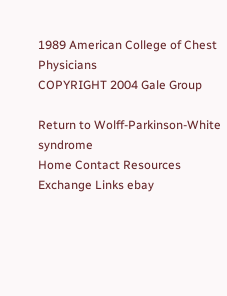1989 American College of Chest Physicians
COPYRIGHT 2004 Gale Group

Return to Wolff-Parkinson-White syndrome
Home Contact Resources Exchange Links ebay